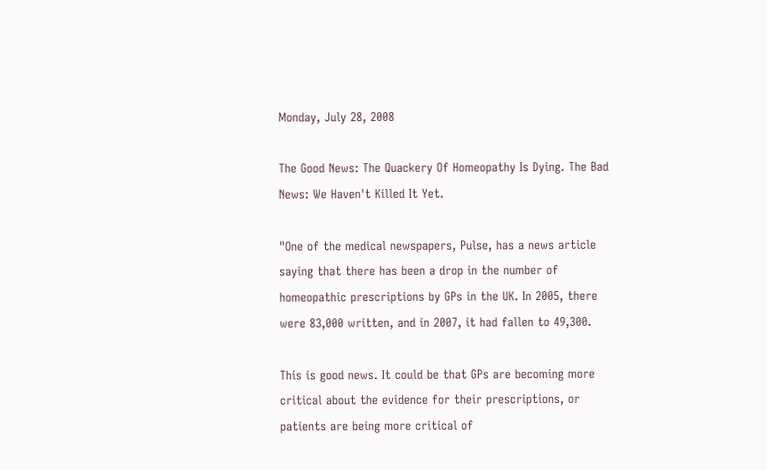Monday, July 28, 2008

The Good News: The Quackery Of Homeopathy Is Dying. The Bad News: We Haven't Killed It Yet.

"One of the medical newspapers, Pulse, has a news article saying that there has been a drop in the number of homeopathic prescriptions by GPs in the UK. In 2005, there were 83,000 written, and in 2007, it had fallen to 49,300.

This is good news. It could be that GPs are becoming more critical about the evidence for their prescriptions, or patients are being more critical of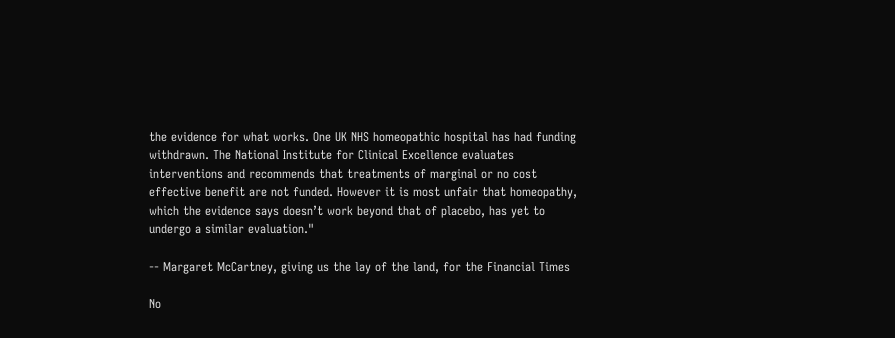the evidence for what works. One UK NHS homeopathic hospital has had funding withdrawn. The National Institute for Clinical Excellence evaluates interventions and recommends that treatments of marginal or no cost effective benefit are not funded. However it is most unfair that homeopathy, which the evidence says doesn’t work beyond that of placebo, has yet to undergo a similar evaluation."

-- Margaret McCartney, giving us the lay of the land, for the Financial Times

No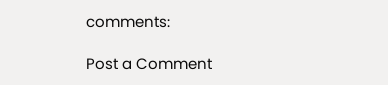comments:

Post a Comment